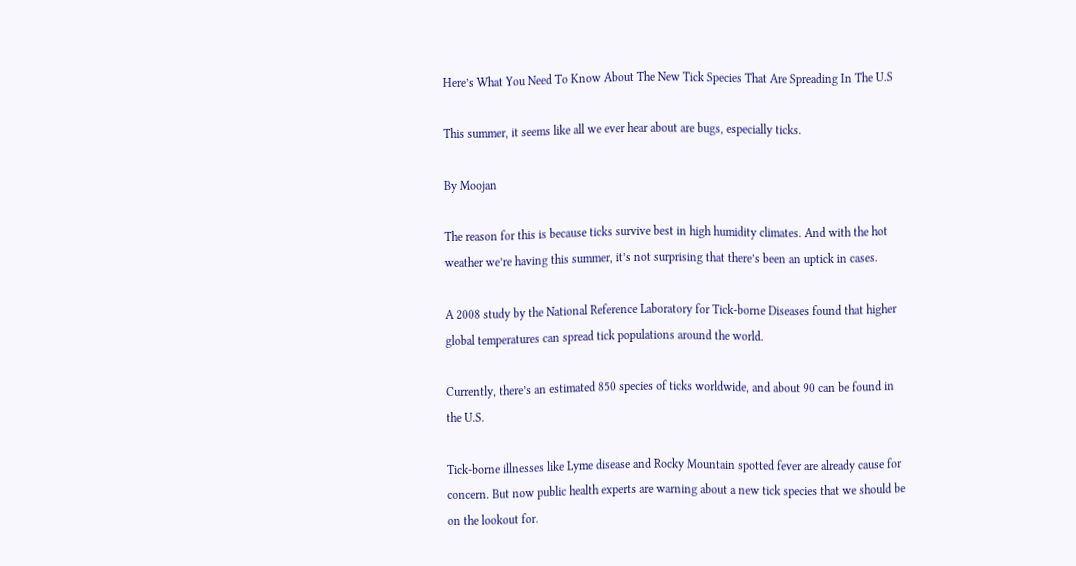Here’s What You Need To Know About The New Tick Species That Are Spreading In The U.S

This summer, it seems like all we ever hear about are bugs, especially ticks.

By Moojan

The reason for this is because ticks survive best in high humidity climates. And with the hot weather we’re having this summer, it’s not surprising that there’s been an uptick in cases.

A 2008 study by the National Reference Laboratory for Tick-borne Diseases found that higher global temperatures can spread tick populations around the world.

Currently, there’s an estimated 850 species of ticks worldwide, and about 90 can be found in the U.S.

Tick-borne illnesses like Lyme disease and Rocky Mountain spotted fever are already cause for concern. But now public health experts are warning about a new tick species that we should be on the lookout for.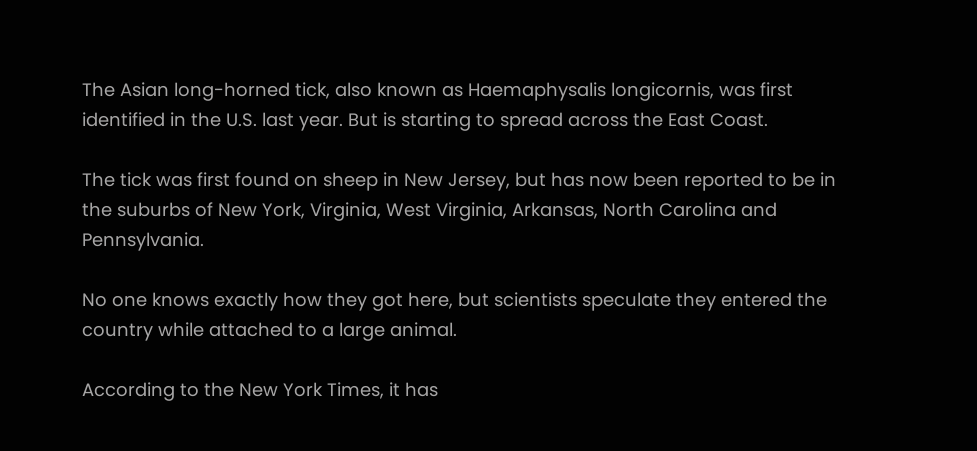The Asian long-horned tick, also known as Haemaphysalis longicornis, was first identified in the U.S. last year. But is starting to spread across the East Coast.

The tick was first found on sheep in New Jersey, but has now been reported to be in the suburbs of New York, Virginia, West Virginia, Arkansas, North Carolina and Pennsylvania.

No one knows exactly how they got here, but scientists speculate they entered the country while attached to a large animal.

According to the New York Times, it has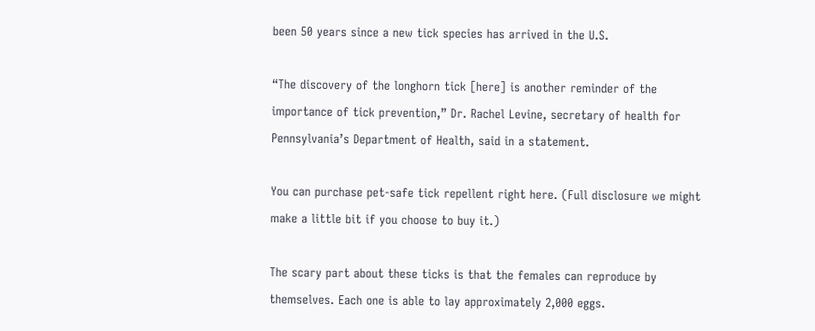been 50 years since a new tick species has arrived in the U.S.

“The discovery of the longhorn tick [here] is another reminder of the importance of tick prevention,” Dr. Rachel Levine, secretary of health for Pennsylvania’s Department of Health, said in a statement.

You can purchase pet-safe tick repellent right here. (Full disclosure we might make a little bit if you choose to buy it.)

The scary part about these ticks is that the females can reproduce by themselves. Each one is able to lay approximately 2,000 eggs.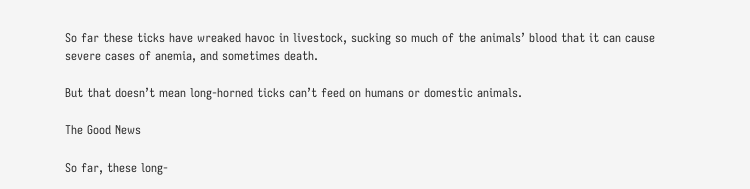So far these ticks have wreaked havoc in livestock, sucking so much of the animals’ blood that it can cause severe cases of anemia, and sometimes death.

But that doesn’t mean long-horned ticks can’t feed on humans or domestic animals.

The Good News

So far, these long-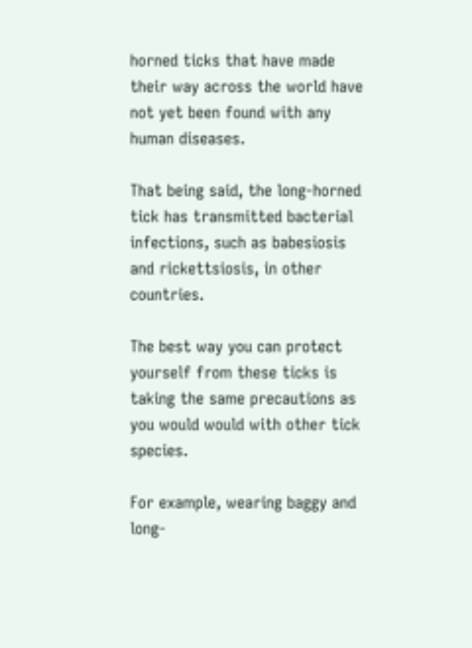horned ticks that have made their way across the world have not yet been found with any human diseases.

That being said, the long-horned tick has transmitted bacterial infections, such as babesiosis and rickettsiosis, in other countries.

The best way you can protect yourself from these ticks is taking the same precautions as you would would with other tick species.

For example, wearing baggy and long-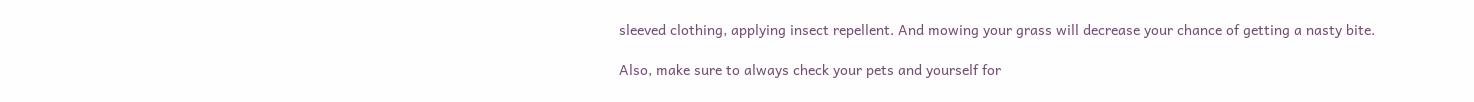sleeved clothing, applying insect repellent. And mowing your grass will decrease your chance of getting a nasty bite.

Also, make sure to always check your pets and yourself for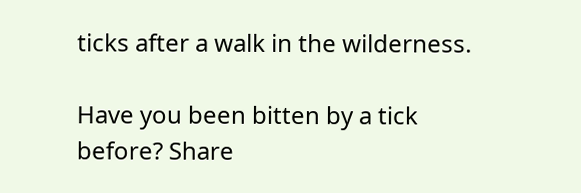ticks after a walk in the wilderness.

Have you been bitten by a tick before? Share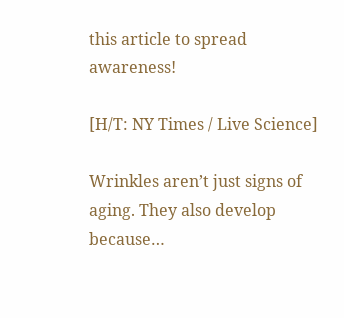this article to spread awareness!

[H/T: NY Times / Live Science]

Wrinkles aren’t just signs of aging. They also develop because…